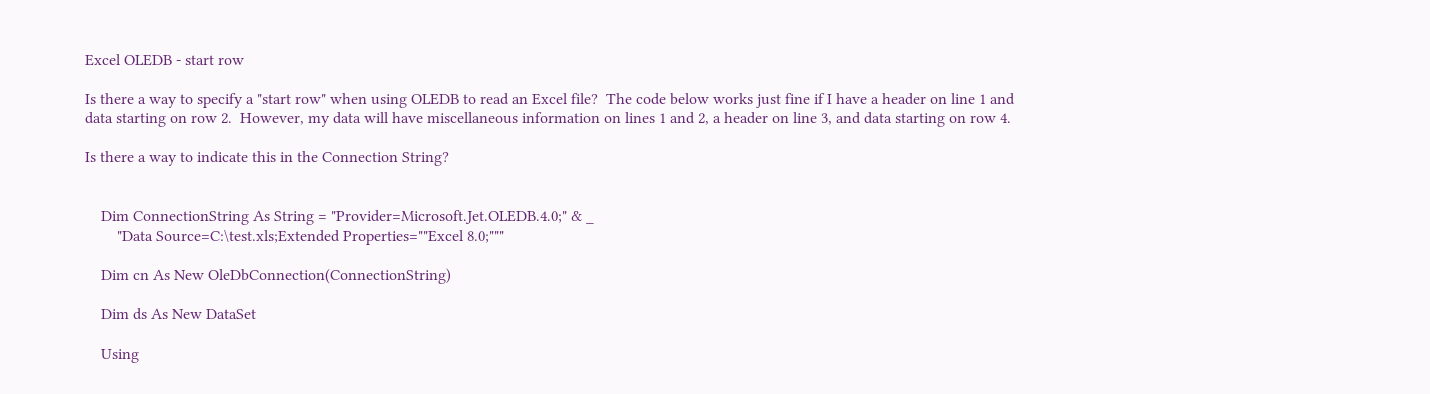Excel OLEDB - start row

Is there a way to specify a "start row" when using OLEDB to read an Excel file?  The code below works just fine if I have a header on line 1 and data starting on row 2.  However, my data will have miscellaneous information on lines 1 and 2, a header on line 3, and data starting on row 4.

Is there a way to indicate this in the Connection String?


    Dim ConnectionString As String = "Provider=Microsoft.Jet.OLEDB.4.0;" & _
        "Data Source=C:\test.xls;Extended Properties=""Excel 8.0;"""

    Dim cn As New OleDbConnection(ConnectionString)

    Dim ds As New DataSet

    Using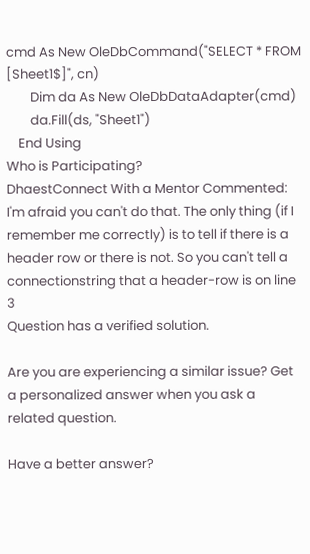cmd As New OleDbCommand("SELECT * FROM [Sheet1$]", cn)
        Dim da As New OleDbDataAdapter(cmd)
        da.Fill(ds, "Sheet1")
    End Using
Who is Participating?
DhaestConnect With a Mentor Commented:
I'm afraid you can't do that. The only thing (if I remember me correctly) is to tell if there is a header row or there is not. So you can't tell a connectionstring that a header-row is on line 3
Question has a verified solution.

Are you are experiencing a similar issue? Get a personalized answer when you ask a related question.

Have a better answer?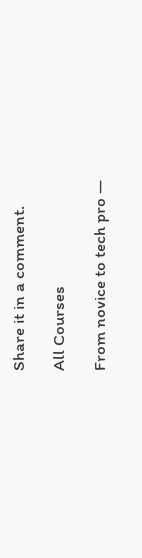Share it in a comment.

All Courses

From novice to tech pro —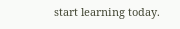start learning today.